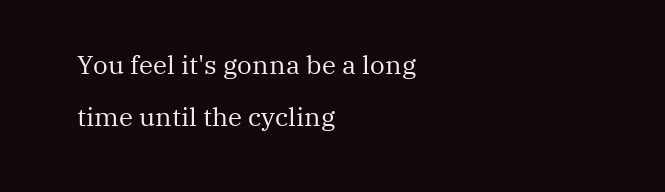You feel it's gonna be a long time until the cycling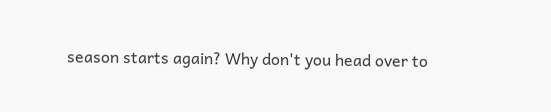season starts again? Why don't you head over to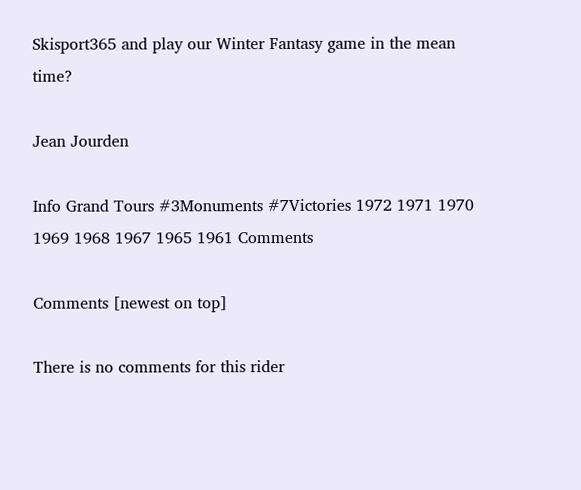Skisport365 and play our Winter Fantasy game in the mean time?

Jean Jourden

Info Grand Tours #3Monuments #7Victories 1972 1971 1970 1969 1968 1967 1965 1961 Comments

Comments [newest on top]

There is no comments for this rider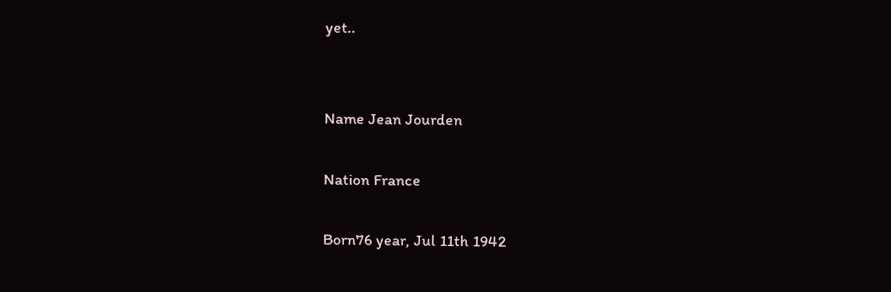yet..


Name Jean Jourden

Nation France

Born76 year, Jul 11th 1942